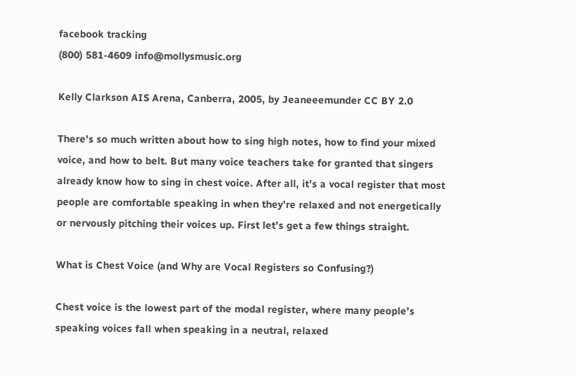facebook tracking
(800) 581-4609 info@mollysmusic.org

Kelly Clarkson AIS Arena, Canberra, 2005, by Jeaneeemunder CC BY 2.0

There’s so much written about how to sing high notes, how to find your mixed voice, and how to belt. But many voice teachers take for granted that singers already know how to sing in chest voice. After all, it’s a vocal register that most people are comfortable speaking in when they’re relaxed and not energetically or nervously pitching their voices up. First let’s get a few things straight.

What is Chest Voice (and Why are Vocal Registers so Confusing?)

Chest voice is the lowest part of the modal register, where many people’s speaking voices fall when speaking in a neutral, relaxed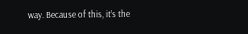way. Because of this, it’s the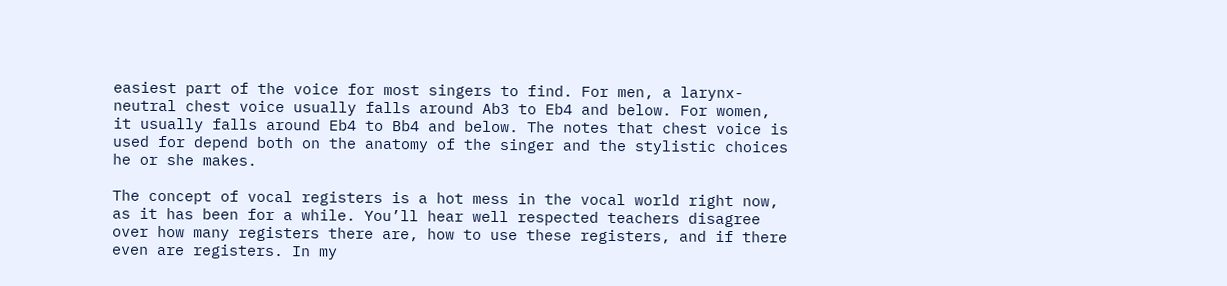easiest part of the voice for most singers to find. For men, a larynx-neutral chest voice usually falls around Ab3 to Eb4 and below. For women, it usually falls around Eb4 to Bb4 and below. The notes that chest voice is used for depend both on the anatomy of the singer and the stylistic choices he or she makes.

The concept of vocal registers is a hot mess in the vocal world right now, as it has been for a while. You’ll hear well respected teachers disagree over how many registers there are, how to use these registers, and if there even are registers. In my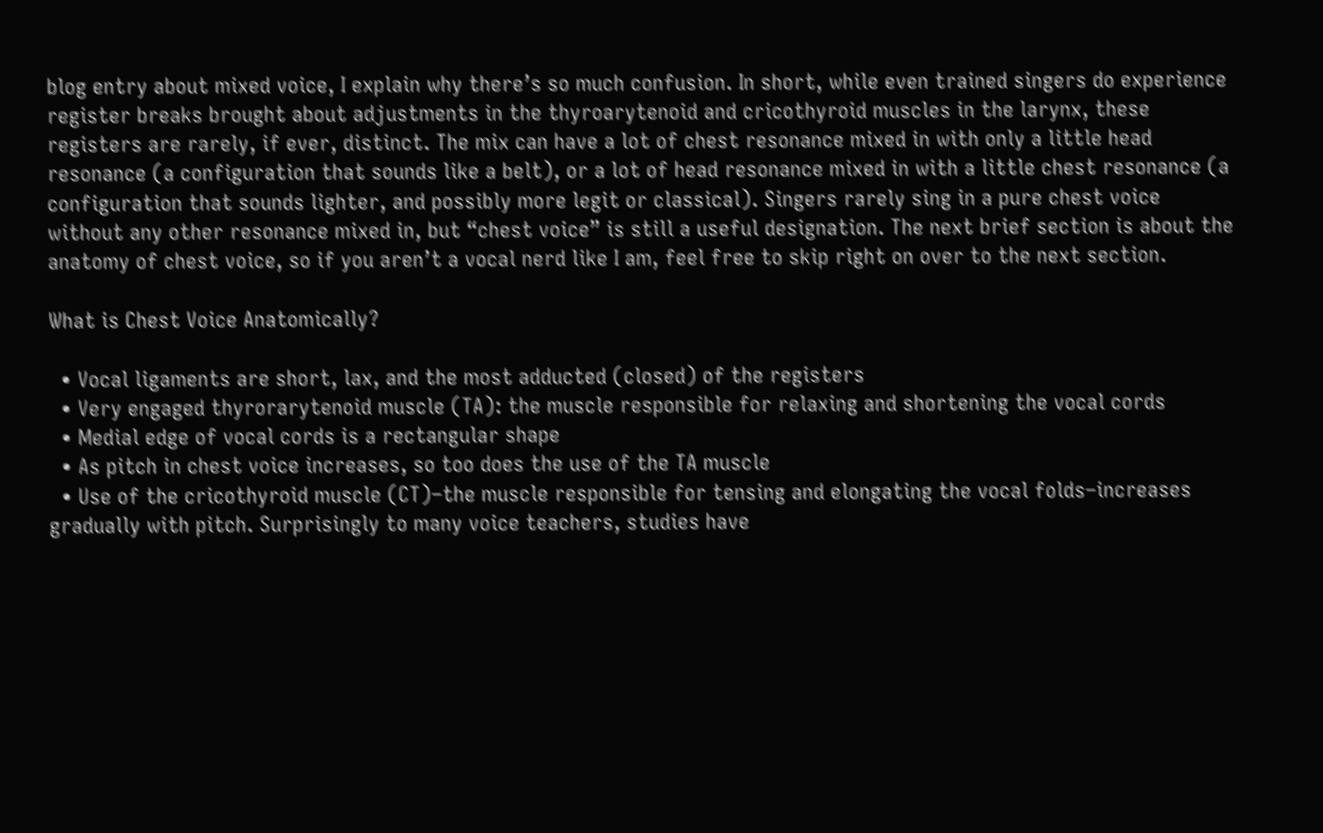blog entry about mixed voice, I explain why there’s so much confusion. In short, while even trained singers do experience register breaks brought about adjustments in the thyroarytenoid and cricothyroid muscles in the larynx, these registers are rarely, if ever, distinct. The mix can have a lot of chest resonance mixed in with only a little head resonance (a configuration that sounds like a belt), or a lot of head resonance mixed in with a little chest resonance (a configuration that sounds lighter, and possibly more legit or classical). Singers rarely sing in a pure chest voice without any other resonance mixed in, but “chest voice” is still a useful designation. The next brief section is about the anatomy of chest voice, so if you aren’t a vocal nerd like I am, feel free to skip right on over to the next section.

What is Chest Voice Anatomically?

  • Vocal ligaments are short, lax, and the most adducted (closed) of the registers
  • Very engaged thyrorarytenoid muscle (TA): the muscle responsible for relaxing and shortening the vocal cords
  • Medial edge of vocal cords is a rectangular shape
  • As pitch in chest voice increases, so too does the use of the TA muscle
  • Use of the cricothyroid muscle (CT)–the muscle responsible for tensing and elongating the vocal folds–increases gradually with pitch. Surprisingly to many voice teachers, studies have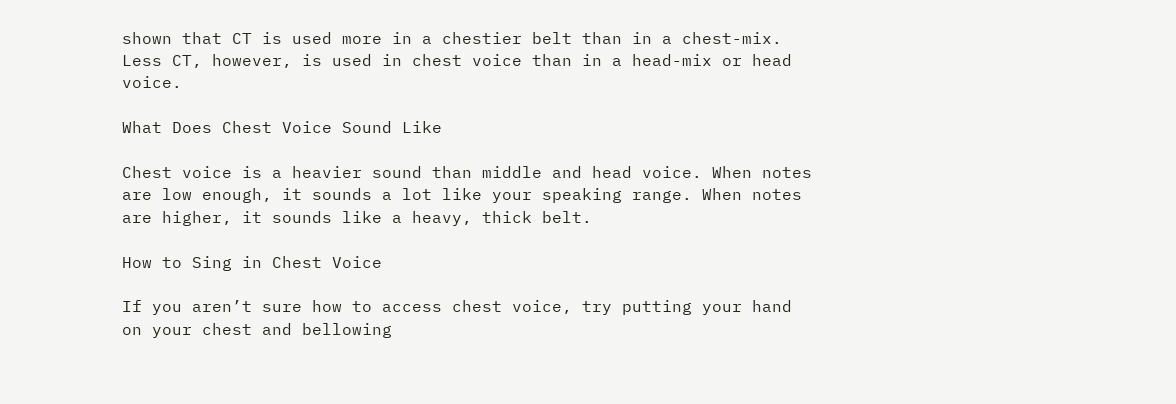shown that CT is used more in a chestier belt than in a chest-mix. Less CT, however, is used in chest voice than in a head-mix or head voice.

What Does Chest Voice Sound Like

Chest voice is a heavier sound than middle and head voice. When notes are low enough, it sounds a lot like your speaking range. When notes are higher, it sounds like a heavy, thick belt.

How to Sing in Chest Voice

If you aren’t sure how to access chest voice, try putting your hand on your chest and bellowing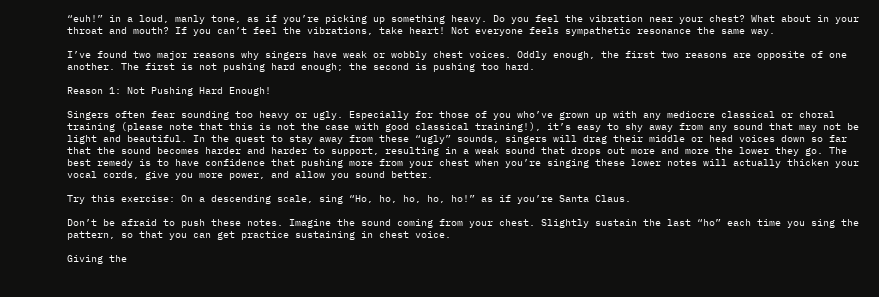“euh!” in a loud, manly tone, as if you’re picking up something heavy. Do you feel the vibration near your chest? What about in your throat and mouth? If you can’t feel the vibrations, take heart! Not everyone feels sympathetic resonance the same way.

I’ve found two major reasons why singers have weak or wobbly chest voices. Oddly enough, the first two reasons are opposite of one another. The first is not pushing hard enough; the second is pushing too hard.

Reason 1: Not Pushing Hard Enough!

Singers often fear sounding too heavy or ugly. Especially for those of you who’ve grown up with any mediocre classical or choral training (please note that this is not the case with good classical training!), it’s easy to shy away from any sound that may not be light and beautiful. In the quest to stay away from these “ugly” sounds, singers will drag their middle or head voices down so far that the sound becomes harder and harder to support, resulting in a weak sound that drops out more and more the lower they go. The best remedy is to have confidence that pushing more from your chest when you’re singing these lower notes will actually thicken your vocal cords, give you more power, and allow you sound better.

Try this exercise: On a descending scale, sing “Ho, ho, ho, ho, ho!” as if you’re Santa Claus.

Don’t be afraid to push these notes. Imagine the sound coming from your chest. Slightly sustain the last “ho” each time you sing the pattern, so that you can get practice sustaining in chest voice.

Giving the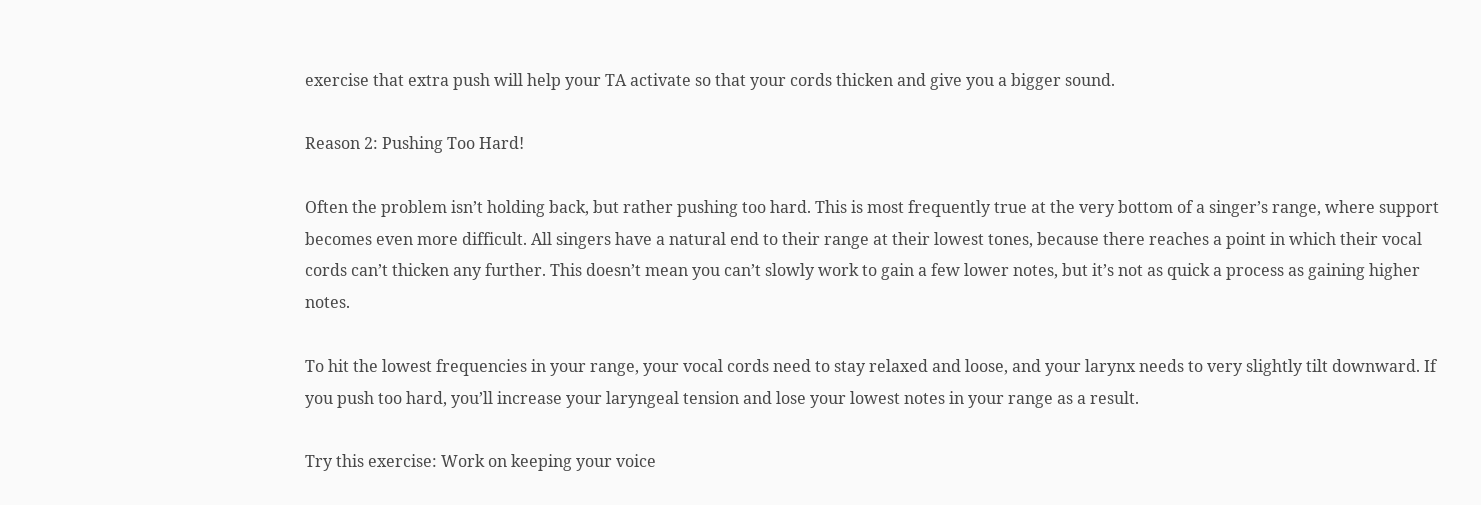exercise that extra push will help your TA activate so that your cords thicken and give you a bigger sound.

Reason 2: Pushing Too Hard!

Often the problem isn’t holding back, but rather pushing too hard. This is most frequently true at the very bottom of a singer’s range, where support becomes even more difficult. All singers have a natural end to their range at their lowest tones, because there reaches a point in which their vocal cords can’t thicken any further. This doesn’t mean you can’t slowly work to gain a few lower notes, but it’s not as quick a process as gaining higher notes.

To hit the lowest frequencies in your range, your vocal cords need to stay relaxed and loose, and your larynx needs to very slightly tilt downward. If you push too hard, you’ll increase your laryngeal tension and lose your lowest notes in your range as a result.

Try this exercise: Work on keeping your voice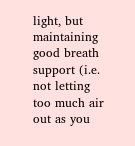light, but maintaining good breath support (i.e. not letting too much air out as you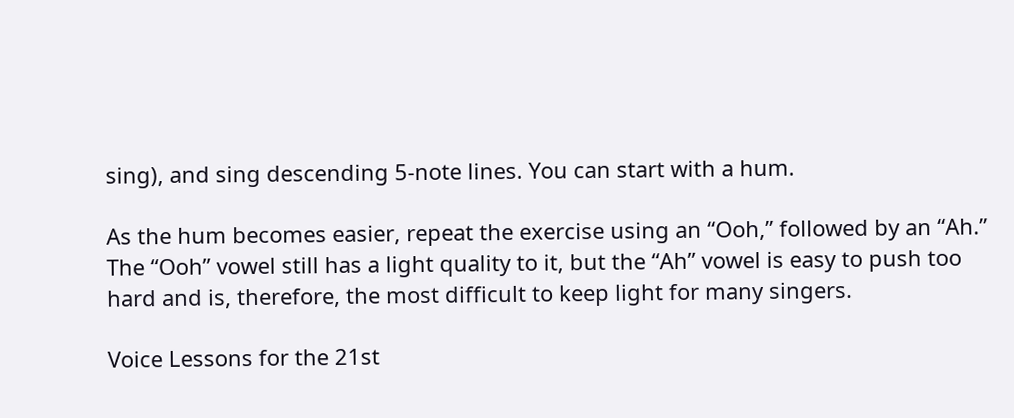sing), and sing descending 5-note lines. You can start with a hum.

As the hum becomes easier, repeat the exercise using an “Ooh,” followed by an “Ah.” The “Ooh” vowel still has a light quality to it, but the “Ah” vowel is easy to push too hard and is, therefore, the most difficult to keep light for many singers.

Voice Lessons for the 21st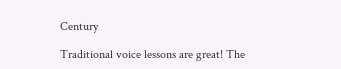Century

Traditional voice lessons are great! The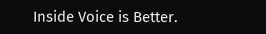Inside Voice is Better.